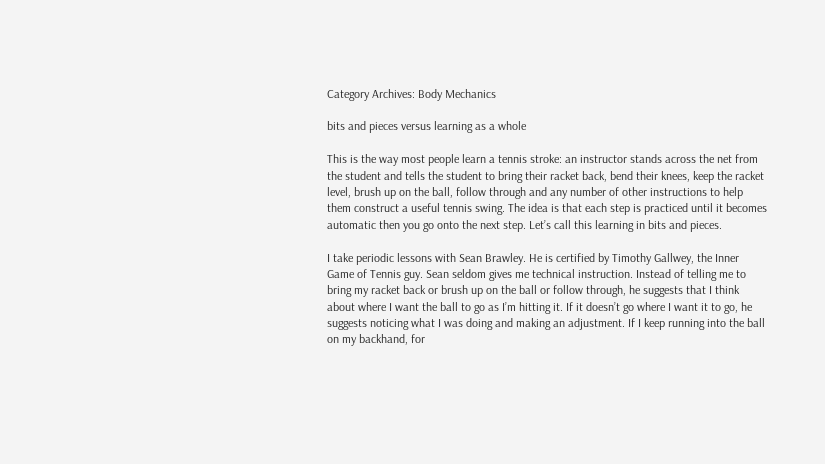Category Archives: Body Mechanics

bits and pieces versus learning as a whole

This is the way most people learn a tennis stroke: an instructor stands across the net from the student and tells the student to bring their racket back, bend their knees, keep the racket level, brush up on the ball, follow through and any number of other instructions to help them construct a useful tennis swing. The idea is that each step is practiced until it becomes automatic then you go onto the next step. Let’s call this learning in bits and pieces.

I take periodic lessons with Sean Brawley. He is certified by Timothy Gallwey, the Inner Game of Tennis guy. Sean seldom gives me technical instruction. Instead of telling me to bring my racket back or brush up on the ball or follow through, he suggests that I think about where I want the ball to go as I’m hitting it. If it doesn’t go where I want it to go, he suggests noticing what I was doing and making an adjustment. If I keep running into the ball on my backhand, for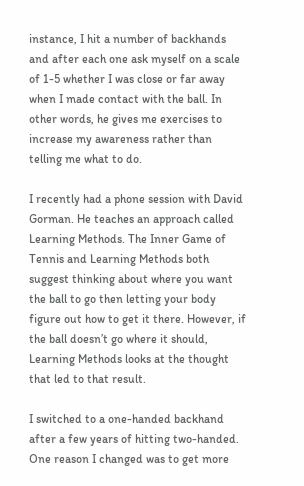instance, I hit a number of backhands and after each one ask myself on a scale of 1-5 whether I was close or far away when I made contact with the ball. In other words, he gives me exercises to increase my awareness rather than telling me what to do.

I recently had a phone session with David Gorman. He teaches an approach called Learning Methods. The Inner Game of Tennis and Learning Methods both suggest thinking about where you want the ball to go then letting your body figure out how to get it there. However, if the ball doesn’t go where it should, Learning Methods looks at the thought that led to that result.

I switched to a one-handed backhand after a few years of hitting two-handed. One reason I changed was to get more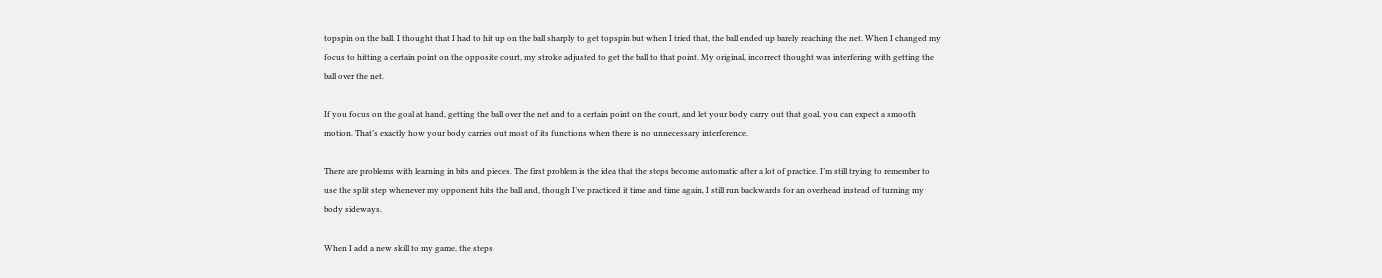topspin on the ball. I thought that I had to hit up on the ball sharply to get topspin but when I tried that, the ball ended up barely reaching the net. When I changed my focus to hitting a certain point on the opposite court, my stroke adjusted to get the ball to that point. My original, incorrect thought was interfering with getting the ball over the net.

If you focus on the goal at hand, getting the ball over the net and to a certain point on the court, and let your body carry out that goal, you can expect a smooth motion. That’s exactly how your body carries out most of its functions when there is no unnecessary interference.

There are problems with learning in bits and pieces. The first problem is the idea that the steps become automatic after a lot of practice. I’m still trying to remember to use the split step whenever my opponent hits the ball and, though I’ve practiced it time and time again, I still run backwards for an overhead instead of turning my body sideways.

When I add a new skill to my game, the steps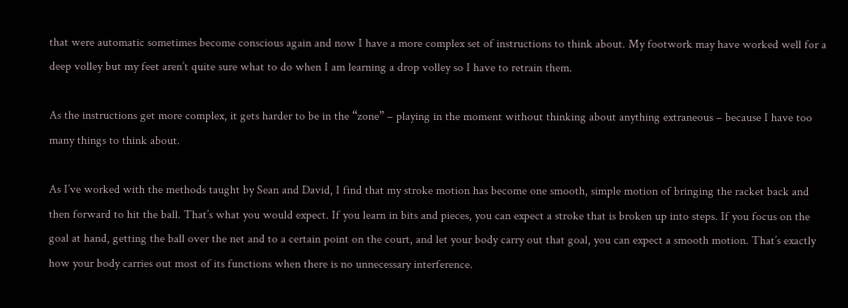that were automatic sometimes become conscious again and now I have a more complex set of instructions to think about. My footwork may have worked well for a deep volley but my feet aren’t quite sure what to do when I am learning a drop volley so I have to retrain them.

As the instructions get more complex, it gets harder to be in the “zone” – playing in the moment without thinking about anything extraneous – because I have too many things to think about.

As I’ve worked with the methods taught by Sean and David, I find that my stroke motion has become one smooth, simple motion of bringing the racket back and then forward to hit the ball. That’s what you would expect. If you learn in bits and pieces, you can expect a stroke that is broken up into steps. If you focus on the goal at hand, getting the ball over the net and to a certain point on the court, and let your body carry out that goal, you can expect a smooth motion. That’s exactly how your body carries out most of its functions when there is no unnecessary interference.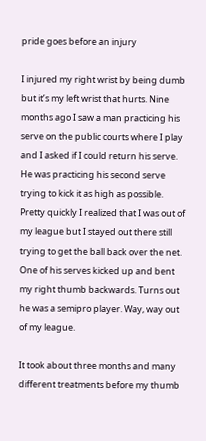pride goes before an injury

I injured my right wrist by being dumb but it’s my left wrist that hurts. Nine months ago I saw a man practicing his serve on the public courts where I play and I asked if I could return his serve. He was practicing his second serve trying to kick it as high as possible. Pretty quickly I realized that I was out of my league but I stayed out there still trying to get the ball back over the net. One of his serves kicked up and bent my right thumb backwards. Turns out he was a semipro player. Way, way out of my league.

It took about three months and many different treatments before my thumb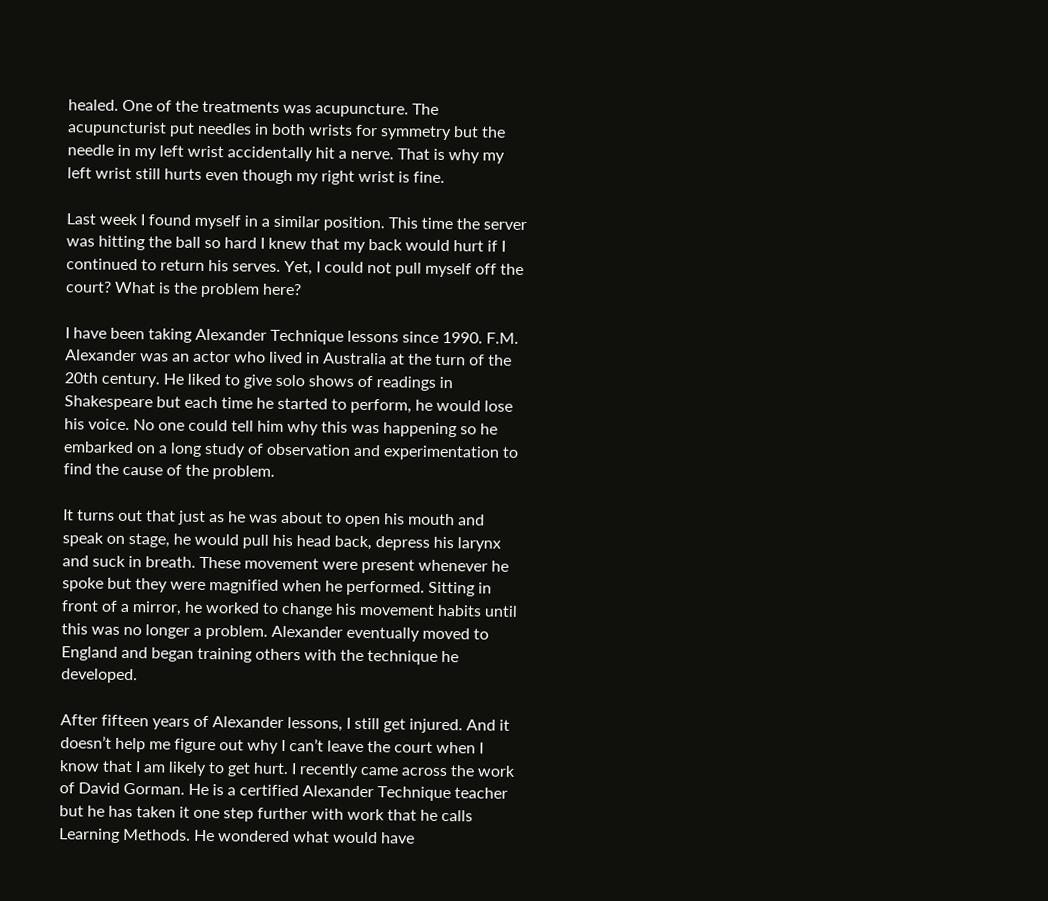healed. One of the treatments was acupuncture. The acupuncturist put needles in both wrists for symmetry but the needle in my left wrist accidentally hit a nerve. That is why my left wrist still hurts even though my right wrist is fine.

Last week I found myself in a similar position. This time the server was hitting the ball so hard I knew that my back would hurt if I continued to return his serves. Yet, I could not pull myself off the court? What is the problem here?

I have been taking Alexander Technique lessons since 1990. F.M. Alexander was an actor who lived in Australia at the turn of the 20th century. He liked to give solo shows of readings in Shakespeare but each time he started to perform, he would lose his voice. No one could tell him why this was happening so he embarked on a long study of observation and experimentation to find the cause of the problem.

It turns out that just as he was about to open his mouth and speak on stage, he would pull his head back, depress his larynx and suck in breath. These movement were present whenever he spoke but they were magnified when he performed. Sitting in front of a mirror, he worked to change his movement habits until this was no longer a problem. Alexander eventually moved to England and began training others with the technique he developed.

After fifteen years of Alexander lessons, I still get injured. And it doesn’t help me figure out why I can’t leave the court when I know that I am likely to get hurt. I recently came across the work of David Gorman. He is a certified Alexander Technique teacher but he has taken it one step further with work that he calls Learning Methods. He wondered what would have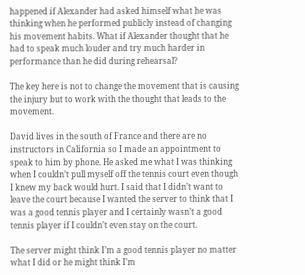happened if Alexander had asked himself what he was thinking when he performed publicly instead of changing his movement habits. What if Alexander thought that he had to speak much louder and try much harder in performance than he did during rehearsal?

The key here is not to change the movement that is causing the injury but to work with the thought that leads to the movement.

David lives in the south of France and there are no instructors in California so I made an appointment to speak to him by phone. He asked me what I was thinking when I couldn’t pull myself off the tennis court even though I knew my back would hurt. I said that I didn’t want to leave the court because I wanted the server to think that I was a good tennis player and I certainly wasn’t a good tennis player if I couldn’t even stay on the court.

The server might think I’m a good tennis player no matter what I did or he might think I’m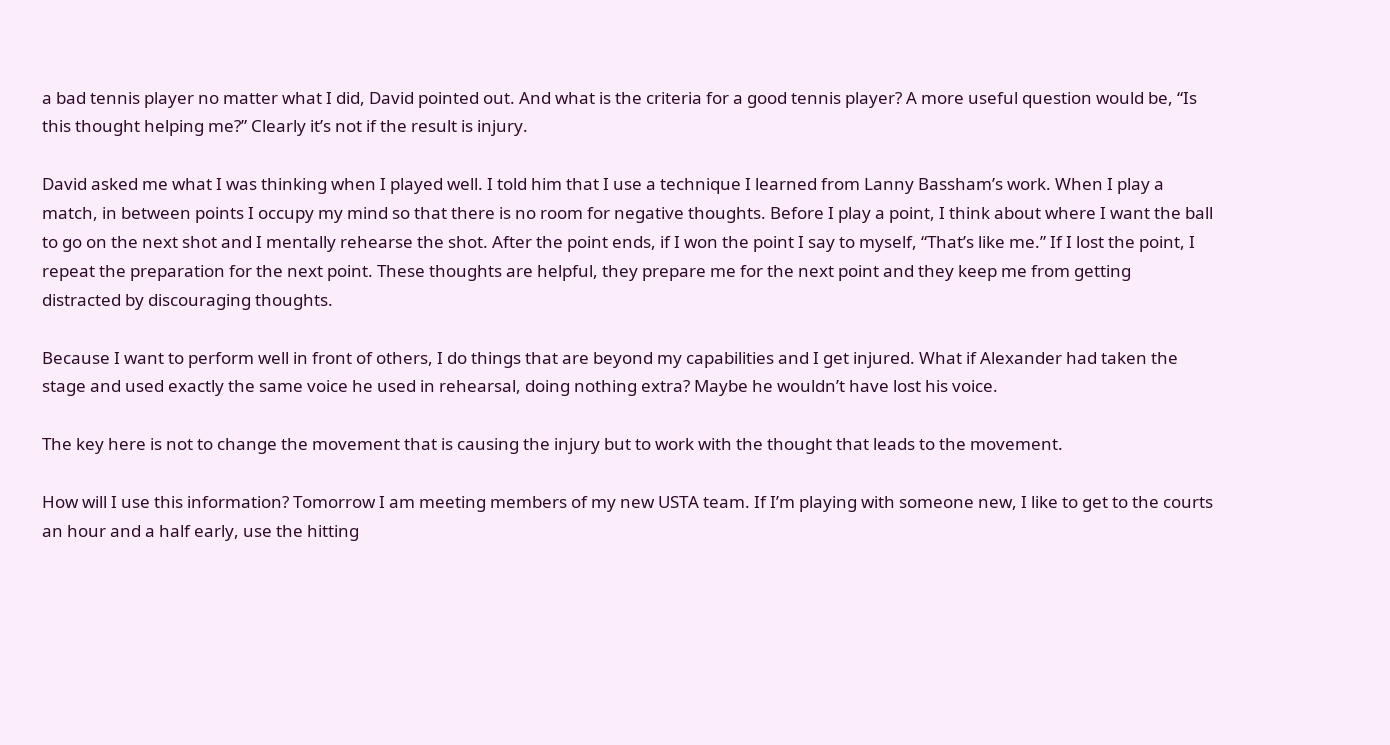a bad tennis player no matter what I did, David pointed out. And what is the criteria for a good tennis player? A more useful question would be, “Is this thought helping me?” Clearly it’s not if the result is injury.

David asked me what I was thinking when I played well. I told him that I use a technique I learned from Lanny Bassham’s work. When I play a match, in between points I occupy my mind so that there is no room for negative thoughts. Before I play a point, I think about where I want the ball to go on the next shot and I mentally rehearse the shot. After the point ends, if I won the point I say to myself, “That’s like me.” If I lost the point, I repeat the preparation for the next point. These thoughts are helpful, they prepare me for the next point and they keep me from getting distracted by discouraging thoughts.

Because I want to perform well in front of others, I do things that are beyond my capabilities and I get injured. What if Alexander had taken the stage and used exactly the same voice he used in rehearsal, doing nothing extra? Maybe he wouldn’t have lost his voice.

The key here is not to change the movement that is causing the injury but to work with the thought that leads to the movement.

How will I use this information? Tomorrow I am meeting members of my new USTA team. If I’m playing with someone new, I like to get to the courts an hour and a half early, use the hitting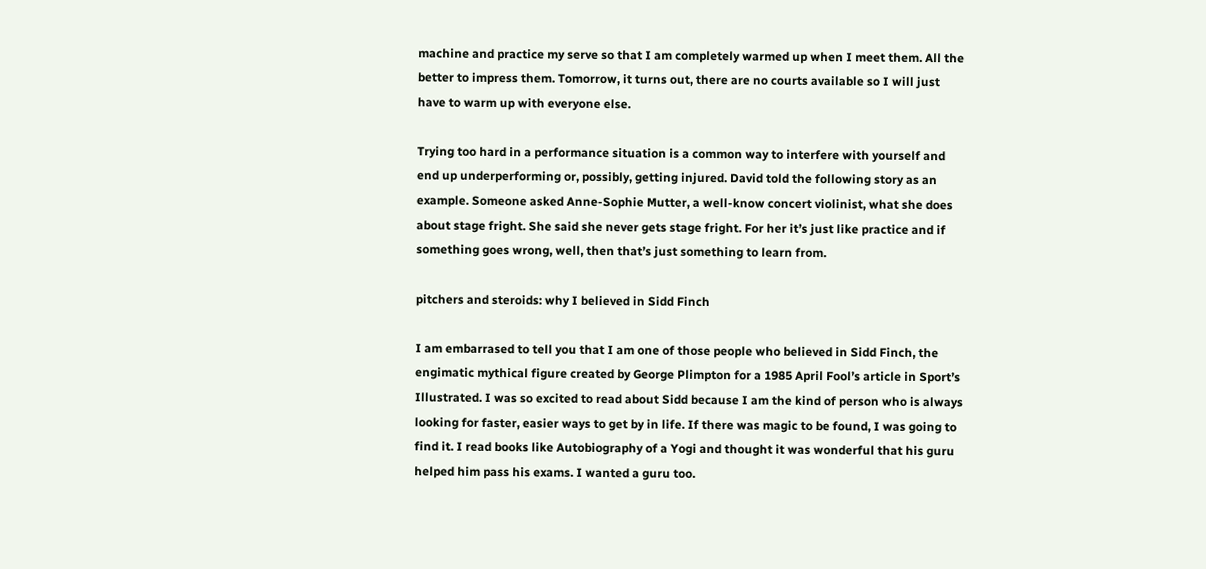machine and practice my serve so that I am completely warmed up when I meet them. All the better to impress them. Tomorrow, it turns out, there are no courts available so I will just have to warm up with everyone else.

Trying too hard in a performance situation is a common way to interfere with yourself and end up underperforming or, possibly, getting injured. David told the following story as an example. Someone asked Anne-Sophie Mutter, a well-know concert violinist, what she does about stage fright. She said she never gets stage fright. For her it’s just like practice and if something goes wrong, well, then that’s just something to learn from.

pitchers and steroids: why I believed in Sidd Finch

I am embarrased to tell you that I am one of those people who believed in Sidd Finch, the engimatic mythical figure created by George Plimpton for a 1985 April Fool’s article in Sport’s Illustrated. I was so excited to read about Sidd because I am the kind of person who is always looking for faster, easier ways to get by in life. If there was magic to be found, I was going to find it. I read books like Autobiography of a Yogi and thought it was wonderful that his guru helped him pass his exams. I wanted a guru too.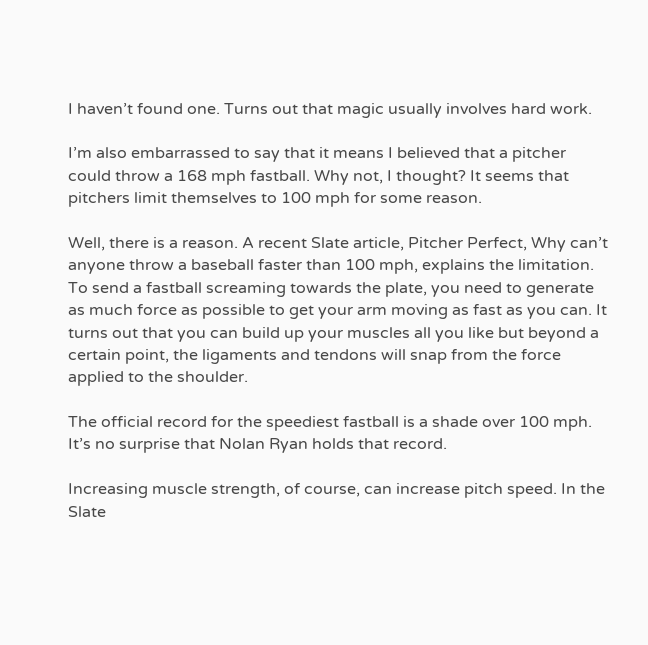I haven’t found one. Turns out that magic usually involves hard work.

I’m also embarrassed to say that it means I believed that a pitcher could throw a 168 mph fastball. Why not, I thought? It seems that pitchers limit themselves to 100 mph for some reason.

Well, there is a reason. A recent Slate article, Pitcher Perfect, Why can’t anyone throw a baseball faster than 100 mph, explains the limitation. To send a fastball screaming towards the plate, you need to generate as much force as possible to get your arm moving as fast as you can. It turns out that you can build up your muscles all you like but beyond a certain point, the ligaments and tendons will snap from the force applied to the shoulder.

The official record for the speediest fastball is a shade over 100 mph. It’s no surprise that Nolan Ryan holds that record.

Increasing muscle strength, of course, can increase pitch speed. In the Slate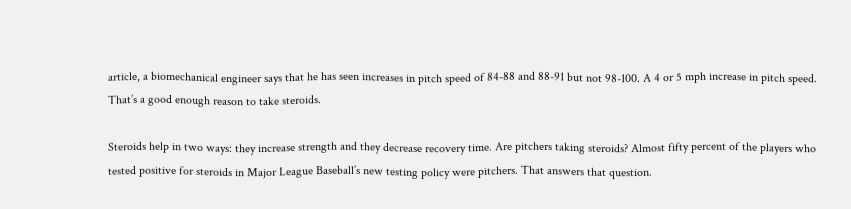article, a biomechanical engineer says that he has seen increases in pitch speed of 84-88 and 88-91 but not 98-100. A 4 or 5 mph increase in pitch speed. That’s a good enough reason to take steroids.

Steroids help in two ways: they increase strength and they decrease recovery time. Are pitchers taking steroids? Almost fifty percent of the players who tested positive for steroids in Major League Baseball’s new testing policy were pitchers. That answers that question.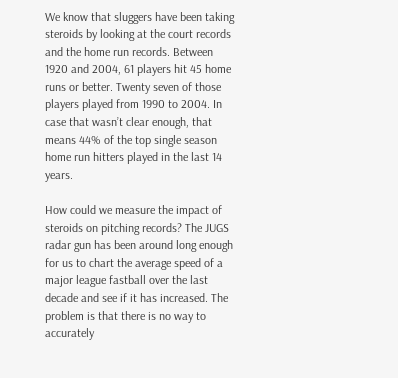We know that sluggers have been taking steroids by looking at the court records and the home run records. Between 1920 and 2004, 61 players hit 45 home runs or better. Twenty seven of those players played from 1990 to 2004. In case that wasn’t clear enough, that means 44% of the top single season home run hitters played in the last 14 years.

How could we measure the impact of steroids on pitching records? The JUGS radar gun has been around long enough for us to chart the average speed of a major league fastball over the last decade and see if it has increased. The problem is that there is no way to accurately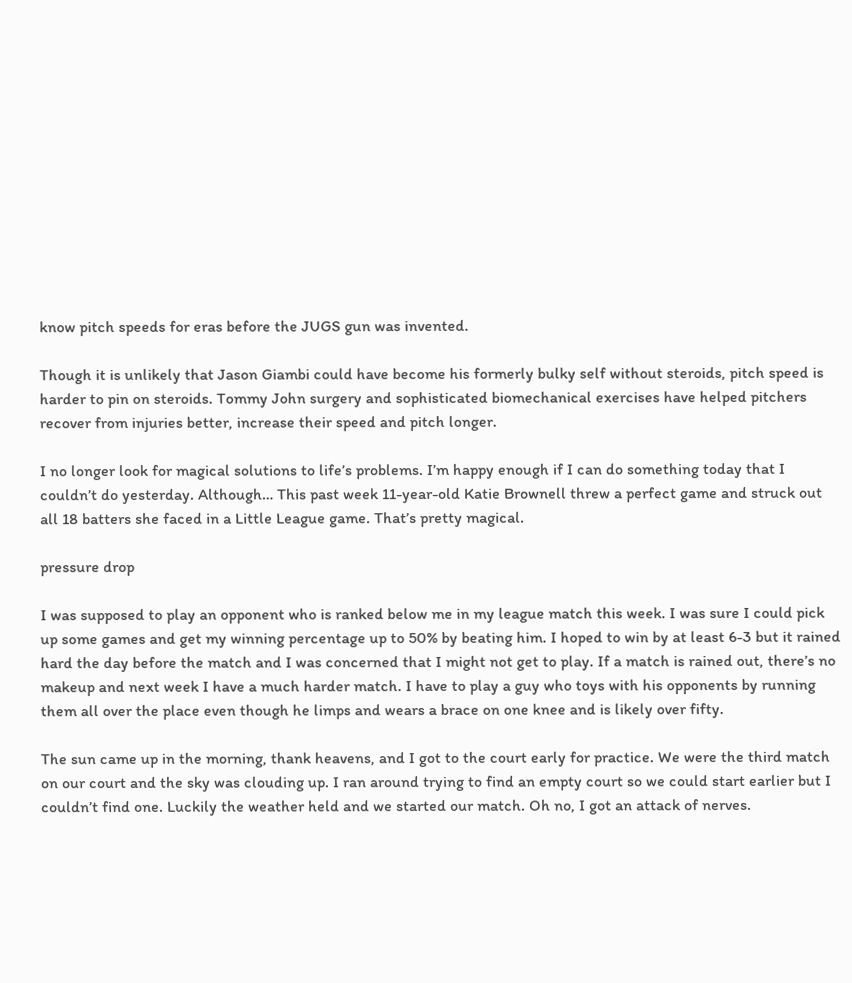know pitch speeds for eras before the JUGS gun was invented.

Though it is unlikely that Jason Giambi could have become his formerly bulky self without steroids, pitch speed is harder to pin on steroids. Tommy John surgery and sophisticated biomechanical exercises have helped pitchers recover from injuries better, increase their speed and pitch longer.

I no longer look for magical solutions to life’s problems. I’m happy enough if I can do something today that I couldn’t do yesterday. Although… This past week 11-year-old Katie Brownell threw a perfect game and struck out all 18 batters she faced in a Little League game. That’s pretty magical.

pressure drop

I was supposed to play an opponent who is ranked below me in my league match this week. I was sure I could pick up some games and get my winning percentage up to 50% by beating him. I hoped to win by at least 6-3 but it rained hard the day before the match and I was concerned that I might not get to play. If a match is rained out, there’s no makeup and next week I have a much harder match. I have to play a guy who toys with his opponents by running them all over the place even though he limps and wears a brace on one knee and is likely over fifty.

The sun came up in the morning, thank heavens, and I got to the court early for practice. We were the third match on our court and the sky was clouding up. I ran around trying to find an empty court so we could start earlier but I couldn’t find one. Luckily the weather held and we started our match. Oh no, I got an attack of nerves.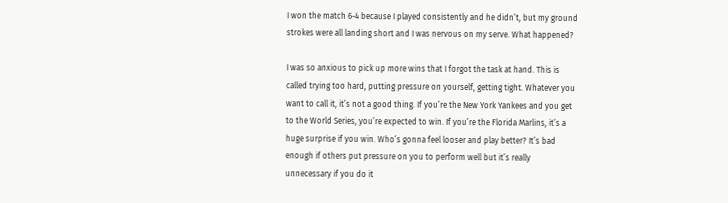I won the match 6-4 because I played consistently and he didn’t, but my ground strokes were all landing short and I was nervous on my serve. What happened?

I was so anxious to pick up more wins that I forgot the task at hand. This is called trying too hard, putting pressure on yourself, getting tight. Whatever you want to call it, it’s not a good thing. If you’re the New York Yankees and you get to the World Series, you’re expected to win. If you’re the Florida Marlins, it’s a huge surprise if you win. Who’s gonna feel looser and play better? It’s bad enough if others put pressure on you to perform well but it’s really unnecessary if you do it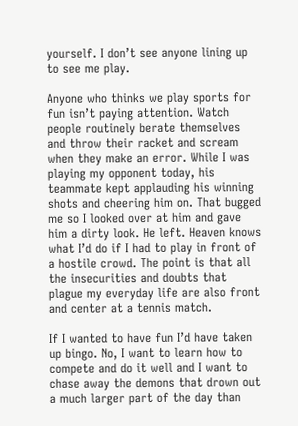yourself. I don’t see anyone lining up to see me play.

Anyone who thinks we play sports for fun isn’t paying attention. Watch people routinely berate themselves and throw their racket and scream when they make an error. While I was playing my opponent today, his teammate kept applauding his winning shots and cheering him on. That bugged me so I looked over at him and gave him a dirty look. He left. Heaven knows what I’d do if I had to play in front of a hostile crowd. The point is that all the insecurities and doubts that plague my everyday life are also front and center at a tennis match.

If I wanted to have fun I’d have taken up bingo. No, I want to learn how to compete and do it well and I want to chase away the demons that drown out a much larger part of the day than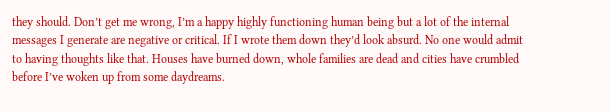they should. Don’t get me wrong, I’m a happy highly functioning human being but a lot of the internal messages I generate are negative or critical. If I wrote them down they’d look absurd. No one would admit to having thoughts like that. Houses have burned down, whole families are dead and cities have crumbled before I’ve woken up from some daydreams.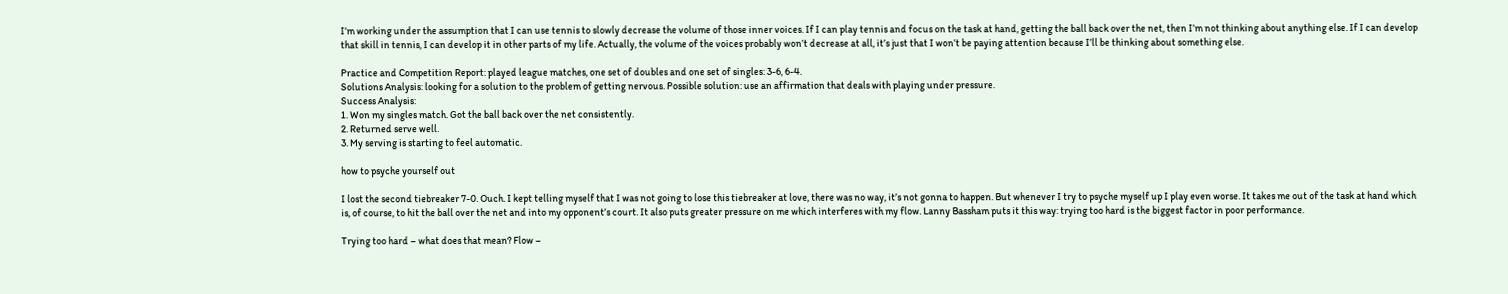I’m working under the assumption that I can use tennis to slowly decrease the volume of those inner voices. If I can play tennis and focus on the task at hand, getting the ball back over the net, then I’m not thinking about anything else. If I can develop that skill in tennis, I can develop it in other parts of my life. Actually, the volume of the voices probably won’t decrease at all, it’s just that I won’t be paying attention because I’ll be thinking about something else.

Practice and Competition Report: played league matches, one set of doubles and one set of singles: 3-6, 6-4.
Solutions Analysis: looking for a solution to the problem of getting nervous. Possible solution: use an affirmation that deals with playing under pressure.
Success Analysis:
1. Won my singles match. Got the ball back over the net consistently.
2. Returned serve well.
3. My serving is starting to feel automatic.

how to psyche yourself out

I lost the second tiebreaker 7-0. Ouch. I kept telling myself that I was not going to lose this tiebreaker at love, there was no way, it’s not gonna to happen. But whenever I try to psyche myself up I play even worse. It takes me out of the task at hand which is, of course, to hit the ball over the net and into my opponent’s court. It also puts greater pressure on me which interferes with my flow. Lanny Bassham puts it this way: trying too hard is the biggest factor in poor performance.

Trying too hard – what does that mean? Flow –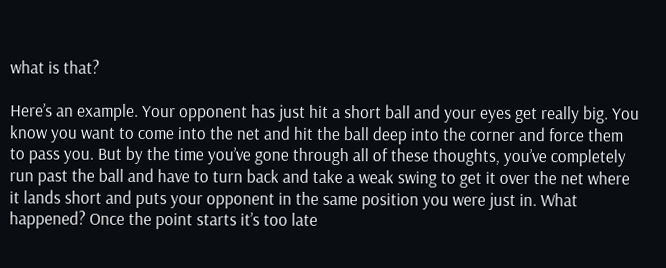what is that?

Here’s an example. Your opponent has just hit a short ball and your eyes get really big. You know you want to come into the net and hit the ball deep into the corner and force them to pass you. But by the time you’ve gone through all of these thoughts, you’ve completely run past the ball and have to turn back and take a weak swing to get it over the net where it lands short and puts your opponent in the same position you were just in. What happened? Once the point starts it’s too late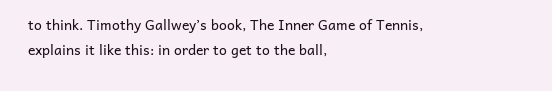to think. Timothy Gallwey’s book, The Inner Game of Tennis, explains it like this: in order to get to the ball,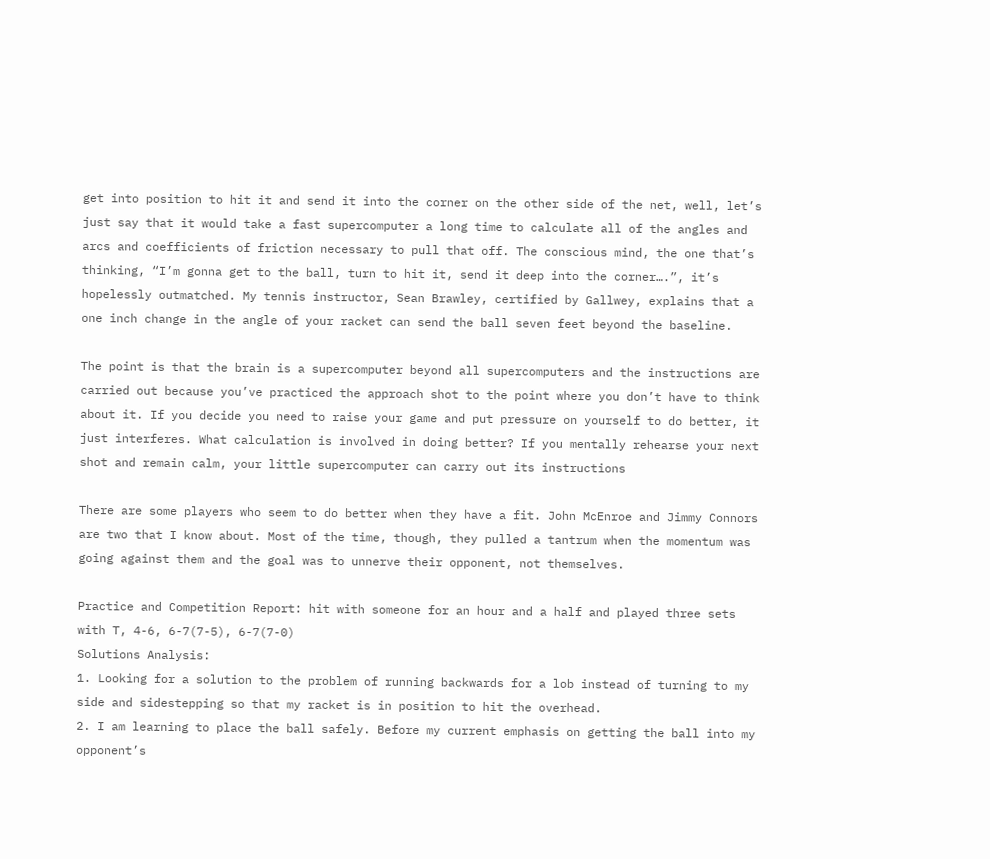get into position to hit it and send it into the corner on the other side of the net, well, let’s just say that it would take a fast supercomputer a long time to calculate all of the angles and arcs and coefficients of friction necessary to pull that off. The conscious mind, the one that’s thinking, “I’m gonna get to the ball, turn to hit it, send it deep into the corner….”, it’s hopelessly outmatched. My tennis instructor, Sean Brawley, certified by Gallwey, explains that a one inch change in the angle of your racket can send the ball seven feet beyond the baseline.

The point is that the brain is a supercomputer beyond all supercomputers and the instructions are carried out because you’ve practiced the approach shot to the point where you don’t have to think about it. If you decide you need to raise your game and put pressure on yourself to do better, it just interferes. What calculation is involved in doing better? If you mentally rehearse your next shot and remain calm, your little supercomputer can carry out its instructions

There are some players who seem to do better when they have a fit. John McEnroe and Jimmy Connors are two that I know about. Most of the time, though, they pulled a tantrum when the momentum was going against them and the goal was to unnerve their opponent, not themselves.

Practice and Competition Report: hit with someone for an hour and a half and played three sets with T, 4-6, 6-7(7-5), 6-7(7-0)
Solutions Analysis:
1. Looking for a solution to the problem of running backwards for a lob instead of turning to my side and sidestepping so that my racket is in position to hit the overhead.
2. I am learning to place the ball safely. Before my current emphasis on getting the ball into my opponent’s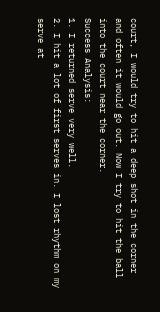court, I would try to hit a deep shot in the corner and often it would go out. Now I try to hit the ball into the court near the corner.
Success Analysis:
1. I returned serve very well.
2. I hit a lot of first serves in. I lost rhythm on my serve at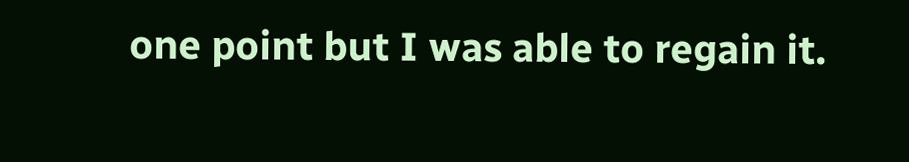one point but I was able to regain it.